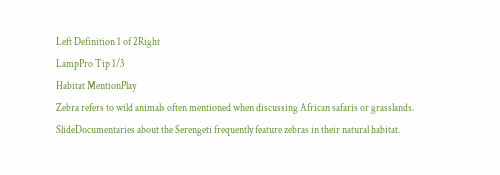Left Definition 1 of 2Right
LampPro Tip 1/3
Habitat MentionPlay
Zebra refers to wild animals often mentioned when discussing African safaris or grasslands. SlideDocumentaries about the Serengeti frequently feature zebras in their natural habitat.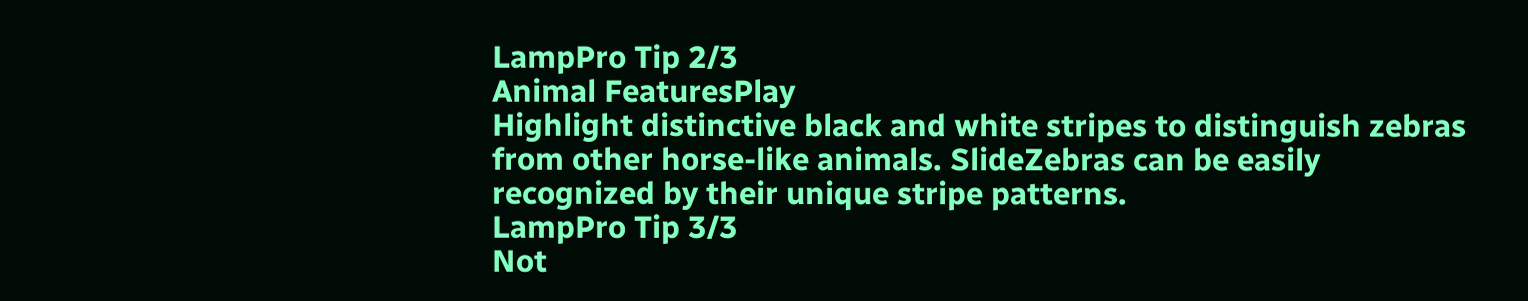LampPro Tip 2/3
Animal FeaturesPlay
Highlight distinctive black and white stripes to distinguish zebras from other horse-like animals. SlideZebras can be easily recognized by their unique stripe patterns.
LampPro Tip 3/3
Not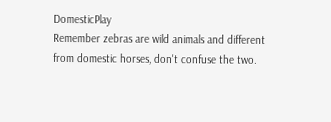DomesticPlay
Remember zebras are wild animals and different from domestic horses, don't confuse the two.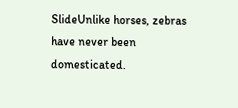SlideUnlike horses, zebras have never been domesticated.